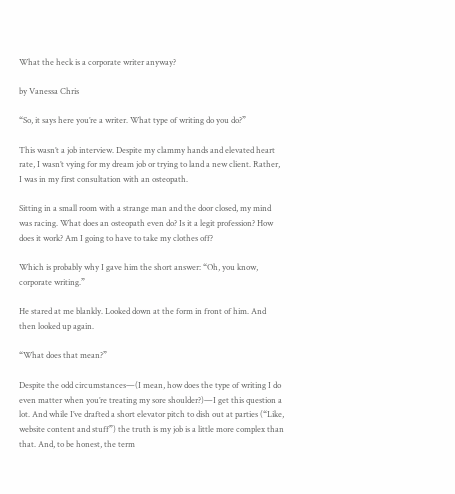What the heck is a corporate writer anyway?

by Vanessa Chris

“So, it says here you’re a writer. What type of writing do you do?”

This wasn’t a job interview. Despite my clammy hands and elevated heart rate, I wasn’t vying for my dream job or trying to land a new client. Rather, I was in my first consultation with an osteopath.

Sitting in a small room with a strange man and the door closed, my mind was racing. What does an osteopath even do? Is it a legit profession? How does it work? Am I going to have to take my clothes off?

Which is probably why I gave him the short answer: “Oh, you know, corporate writing.”

He stared at me blankly. Looked down at the form in front of him. And then looked up again.

“What does that mean?”

Despite the odd circumstances—(I mean, how does the type of writing I do even matter when you’re treating my sore shoulder?)—I get this question a lot. And while I’ve drafted a short elevator pitch to dish out at parties (“Like, website content and stuff”) the truth is my job is a little more complex than that. And, to be honest, the term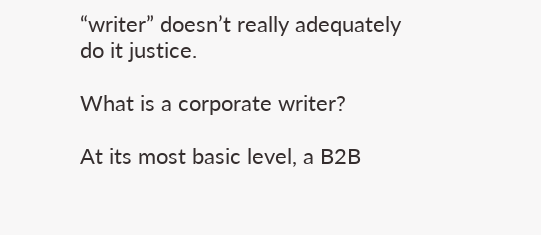“writer” doesn’t really adequately do it justice.

What is a corporate writer?

At its most basic level, a B2B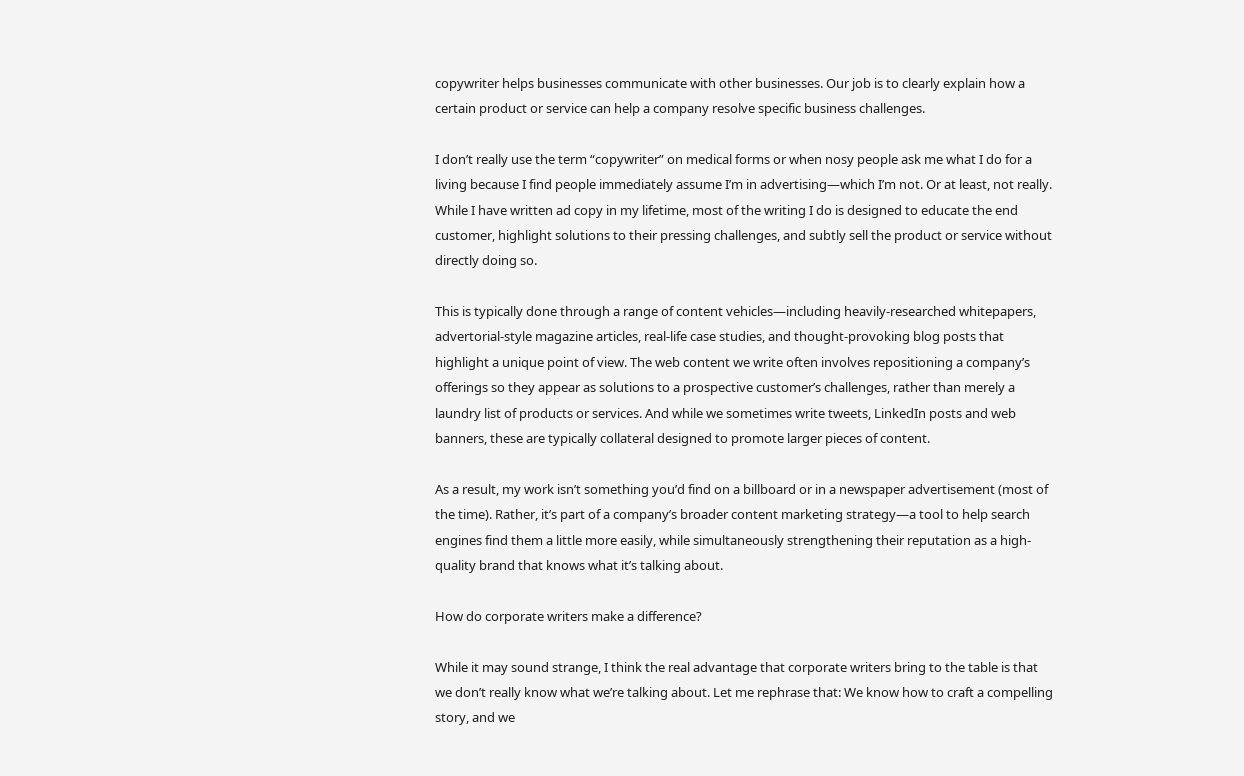copywriter helps businesses communicate with other businesses. Our job is to clearly explain how a certain product or service can help a company resolve specific business challenges.

I don’t really use the term “copywriter” on medical forms or when nosy people ask me what I do for a living because I find people immediately assume I’m in advertising—which I’m not. Or at least, not really. While I have written ad copy in my lifetime, most of the writing I do is designed to educate the end customer, highlight solutions to their pressing challenges, and subtly sell the product or service without directly doing so.

This is typically done through a range of content vehicles—including heavily-researched whitepapers, advertorial-style magazine articles, real-life case studies, and thought-provoking blog posts that highlight a unique point of view. The web content we write often involves repositioning a company’s offerings so they appear as solutions to a prospective customer’s challenges, rather than merely a laundry list of products or services. And while we sometimes write tweets, LinkedIn posts and web banners, these are typically collateral designed to promote larger pieces of content.

As a result, my work isn’t something you’d find on a billboard or in a newspaper advertisement (most of the time). Rather, it’s part of a company’s broader content marketing strategy—a tool to help search engines find them a little more easily, while simultaneously strengthening their reputation as a high-quality brand that knows what it’s talking about.

How do corporate writers make a difference?

While it may sound strange, I think the real advantage that corporate writers bring to the table is that we don’t really know what we’re talking about. Let me rephrase that: We know how to craft a compelling story, and we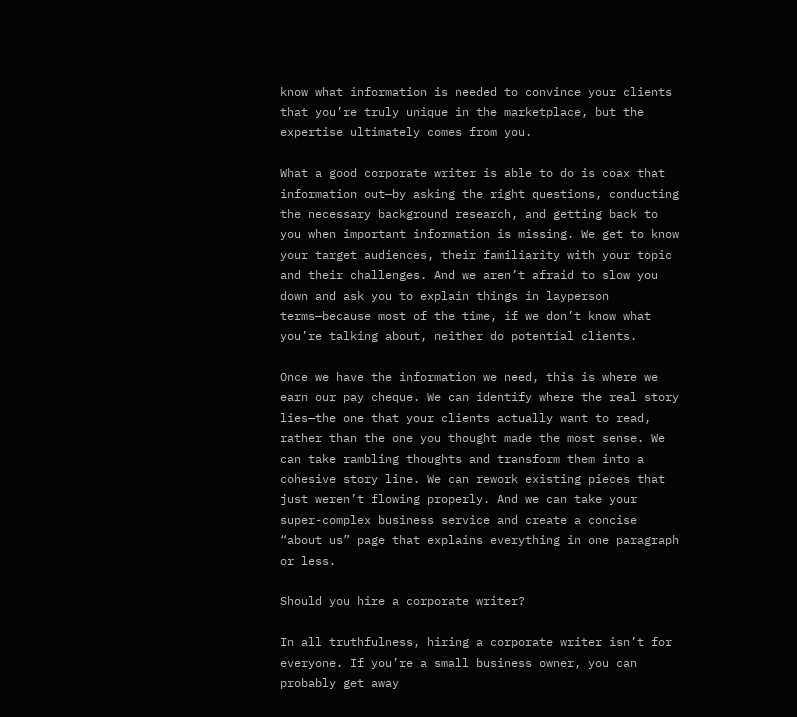know what information is needed to convince your clients that you’re truly unique in the marketplace, but the expertise ultimately comes from you.

What a good corporate writer is able to do is coax that information out—by asking the right questions, conducting the necessary background research, and getting back to you when important information is missing. We get to know your target audiences, their familiarity with your topic and their challenges. And we aren’t afraid to slow you down and ask you to explain things in layperson terms—because most of the time, if we don’t know what you’re talking about, neither do potential clients.

Once we have the information we need, this is where we earn our pay cheque. We can identify where the real story lies—the one that your clients actually want to read, rather than the one you thought made the most sense. We can take rambling thoughts and transform them into a cohesive story line. We can rework existing pieces that just weren’t flowing properly. And we can take your super-complex business service and create a concise “about us” page that explains everything in one paragraph or less.

Should you hire a corporate writer?

In all truthfulness, hiring a corporate writer isn’t for everyone. If you’re a small business owner, you can probably get away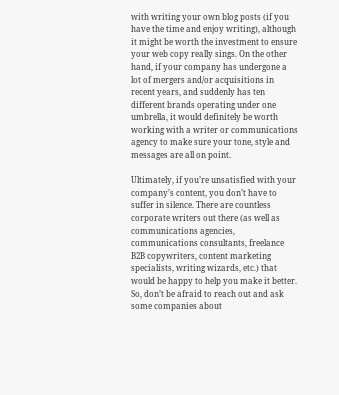with writing your own blog posts (if you have the time and enjoy writing), although it might be worth the investment to ensure your web copy really sings. On the other hand, if your company has undergone a lot of mergers and/or acquisitions in recent years, and suddenly has ten different brands operating under one umbrella, it would definitely be worth working with a writer or communications agency to make sure your tone, style and messages are all on point.

Ultimately, if you’re unsatisfied with your company’s content, you don’t have to suffer in silence. There are countless corporate writers out there (as well as communications agencies, communications consultants, freelance B2B copywriters, content marketing specialists, writing wizards, etc.) that would be happy to help you make it better. So, don’t be afraid to reach out and ask some companies about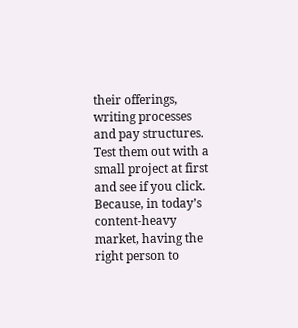their offerings, writing processes and pay structures. Test them out with a small project at first and see if you click. Because, in today’s content-heavy market, having the right person to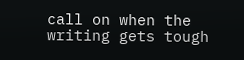call on when the writing gets tough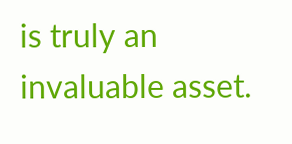is truly an invaluable asset.